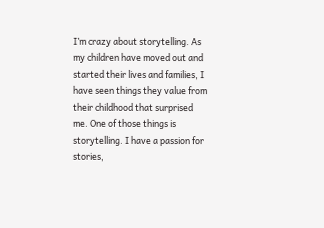I’m crazy about storytelling. As my children have moved out and started their lives and families, I have seen things they value from their childhood that surprised me. One of those things is storytelling. I have a passion for stories,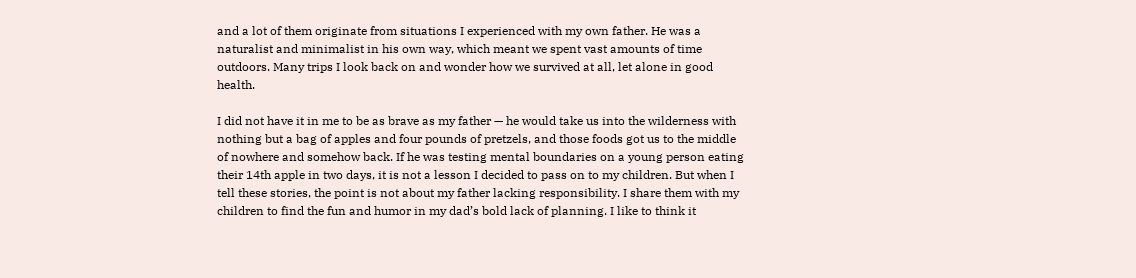and a lot of them originate from situations I experienced with my own father. He was a naturalist and minimalist in his own way, which meant we spent vast amounts of time outdoors. Many trips I look back on and wonder how we survived at all, let alone in good health.

I did not have it in me to be as brave as my father — he would take us into the wilderness with nothing but a bag of apples and four pounds of pretzels, and those foods got us to the middle of nowhere and somehow back. If he was testing mental boundaries on a young person eating their 14th apple in two days, it is not a lesson I decided to pass on to my children. But when I tell these stories, the point is not about my father lacking responsibility. I share them with my children to find the fun and humor in my dad’s bold lack of planning. I like to think it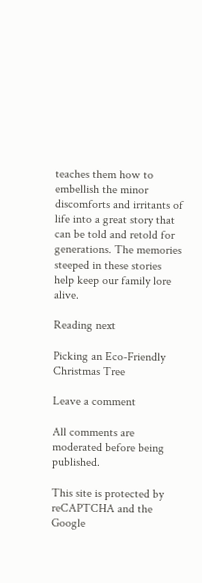teaches them how to embellish the minor discomforts and irritants of life into a great story that can be told and retold for generations. The memories steeped in these stories help keep our family lore alive.

Reading next

Picking an Eco-Friendly Christmas Tree

Leave a comment

All comments are moderated before being published.

This site is protected by reCAPTCHA and the Google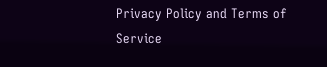Privacy Policy and Terms of Service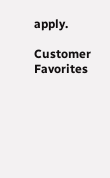apply.

Customer Favorites